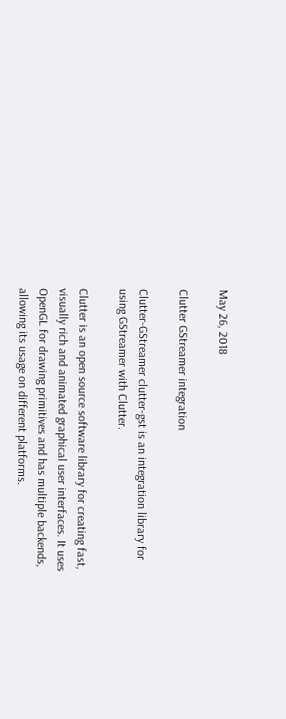May 26, 2018

Clutter GStreamer integration

Clutter-GStreamer clutter-gst is an integration library for using GStreamer with Clutter.

Clutter is an open source software library for creating fast, visually rich and animated graphical user interfaces. It uses OpenGL for drawing primitives and has multiple backends, allowing its usage on different platforms.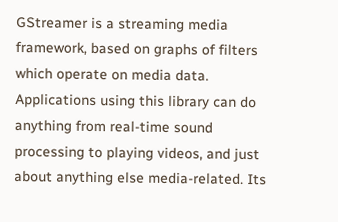GStreamer is a streaming media framework, based on graphs of filters which operate on media data. Applications using this library can do anything from real-time sound processing to playing videos, and just about anything else media-related. Its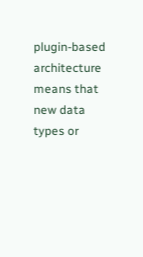plugin-based architecture means that new data types or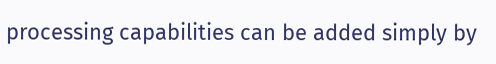processing capabilities can be added simply by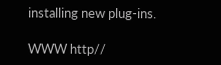installing new plug-ins.

WWW http//